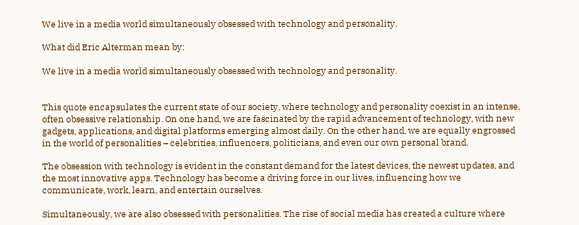We live in a media world simultaneously obsessed with technology and personality.

What did Eric Alterman mean by:

We live in a media world simultaneously obsessed with technology and personality.


This quote encapsulates the current state of our society, where technology and personality coexist in an intense, often obsessive relationship. On one hand, we are fascinated by the rapid advancement of technology, with new gadgets, applications, and digital platforms emerging almost daily. On the other hand, we are equally engrossed in the world of personalities – celebrities, influencers, politicians, and even our own personal brand.

The obsession with technology is evident in the constant demand for the latest devices, the newest updates, and the most innovative apps. Technology has become a driving force in our lives, influencing how we communicate, work, learn, and entertain ourselves.

Simultaneously, we are also obsessed with personalities. The rise of social media has created a culture where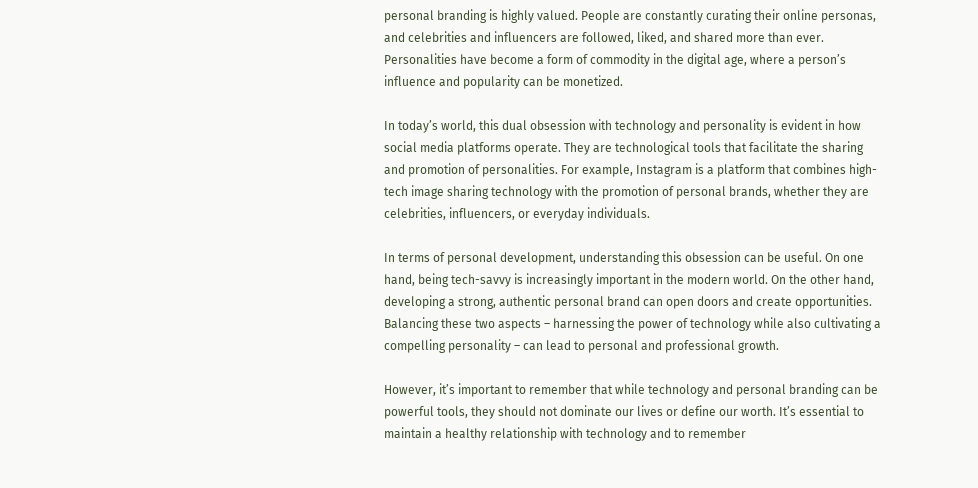personal branding is highly valued. People are constantly curating their online personas, and celebrities and influencers are followed, liked, and shared more than ever. Personalities have become a form of commodity in the digital age, where a person’s influence and popularity can be monetized.

In today’s world, this dual obsession with technology and personality is evident in how social media platforms operate. They are technological tools that facilitate the sharing and promotion of personalities. For example, Instagram is a platform that combines high-tech image sharing technology with the promotion of personal brands, whether they are celebrities, influencers, or everyday individuals.

In terms of personal development, understanding this obsession can be useful. On one hand, being tech-savvy is increasingly important in the modern world. On the other hand, developing a strong, authentic personal brand can open doors and create opportunities. Balancing these two aspects – harnessing the power of technology while also cultivating a compelling personality – can lead to personal and professional growth.

However, it’s important to remember that while technology and personal branding can be powerful tools, they should not dominate our lives or define our worth. It’s essential to maintain a healthy relationship with technology and to remember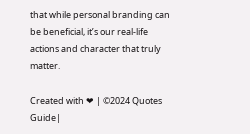that while personal branding can be beneficial, it’s our real-life actions and character that truly matter.

Created with ❤ | ©2024 Quotes Guide|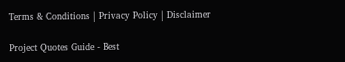Terms & Conditions | Privacy Policy | Disclaimer

Project Quotes Guide - Best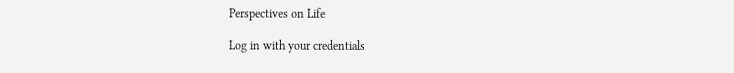Perspectives on Life

Log in with your credentials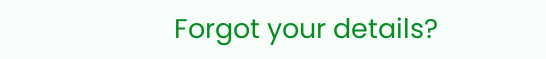Forgot your details?